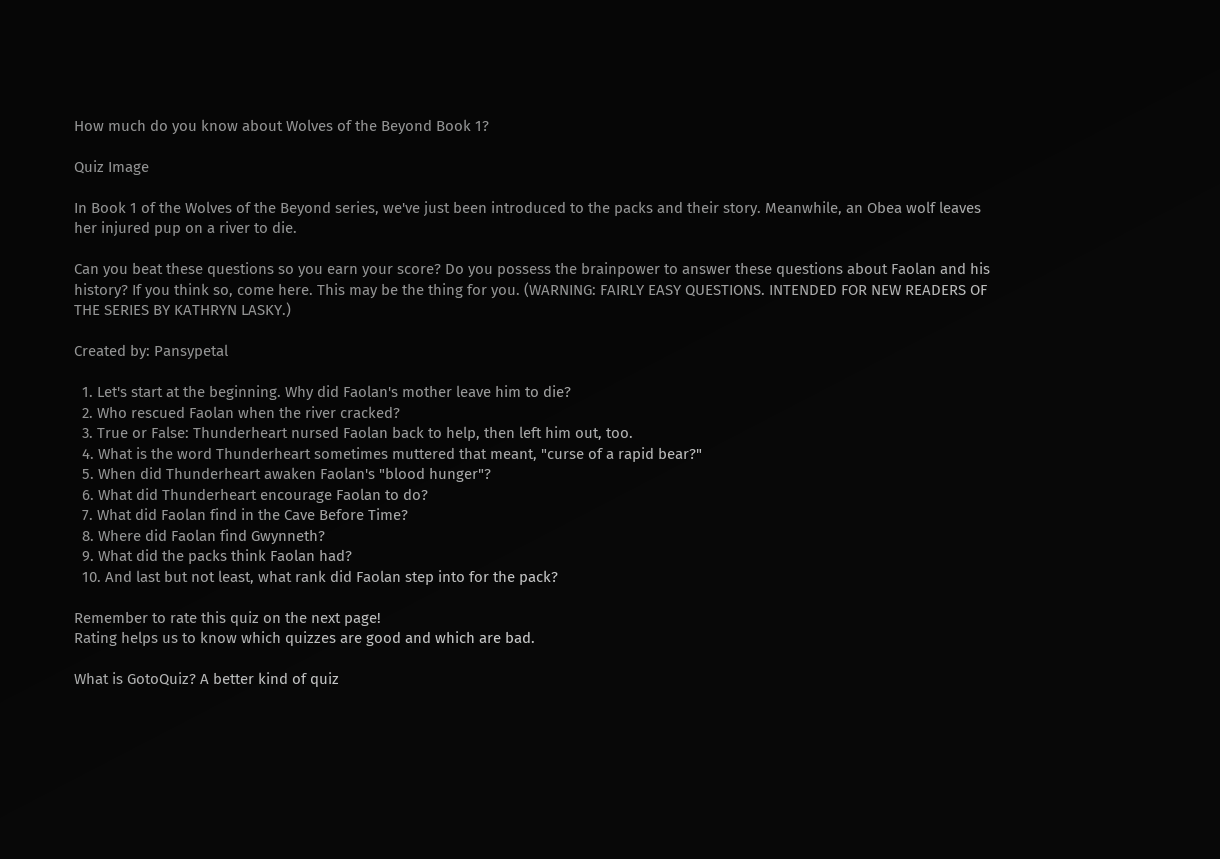How much do you know about Wolves of the Beyond Book 1?

Quiz Image

In Book 1 of the Wolves of the Beyond series, we've just been introduced to the packs and their story. Meanwhile, an Obea wolf leaves her injured pup on a river to die.

Can you beat these questions so you earn your score? Do you possess the brainpower to answer these questions about Faolan and his history? If you think so, come here. This may be the thing for you. (WARNING: FAIRLY EASY QUESTIONS. INTENDED FOR NEW READERS OF THE SERIES BY KATHRYN LASKY.)

Created by: Pansypetal

  1. Let's start at the beginning. Why did Faolan's mother leave him to die?
  2. Who rescued Faolan when the river cracked?
  3. True or False: Thunderheart nursed Faolan back to help, then left him out, too.
  4. What is the word Thunderheart sometimes muttered that meant, "curse of a rapid bear?"
  5. When did Thunderheart awaken Faolan's "blood hunger"?
  6. What did Thunderheart encourage Faolan to do?
  7. What did Faolan find in the Cave Before Time?
  8. Where did Faolan find Gwynneth?
  9. What did the packs think Faolan had?
  10. And last but not least, what rank did Faolan step into for the pack?

Remember to rate this quiz on the next page!
Rating helps us to know which quizzes are good and which are bad.

What is GotoQuiz? A better kind of quiz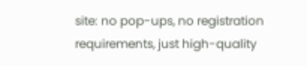site: no pop-ups, no registration requirements, just high-quality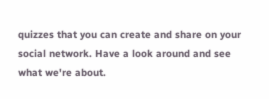quizzes that you can create and share on your social network. Have a look around and see what we're about.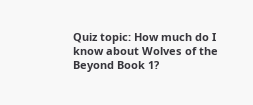Quiz topic: How much do I know about Wolves of the Beyond Book 1?